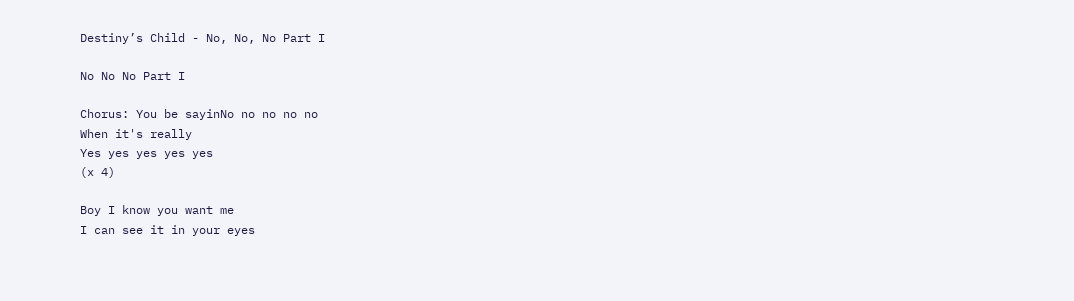Destiny’s Child - No, No, No Part I

No No No Part I

Chorus: You be sayinNo no no no no
When it's really
Yes yes yes yes yes
(x 4)

Boy I know you want me
I can see it in your eyes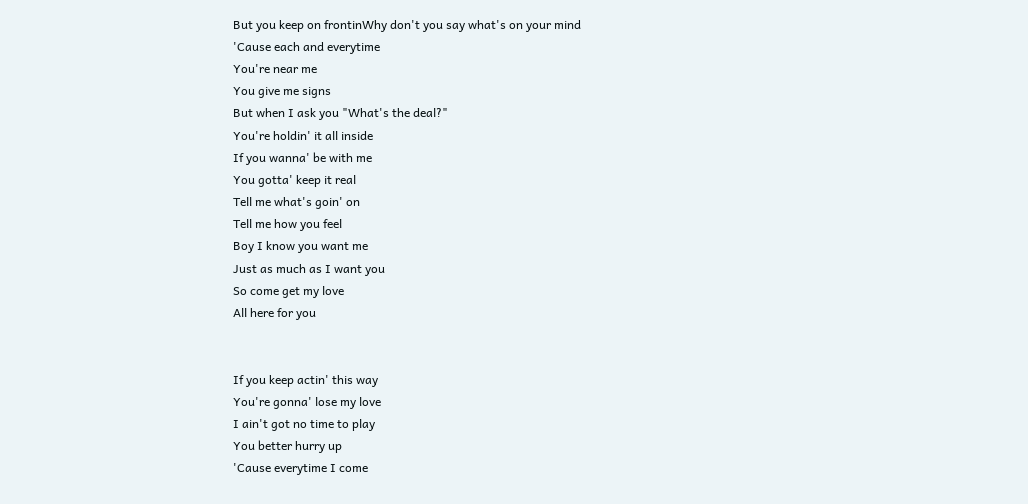But you keep on frontinWhy don't you say what's on your mind
'Cause each and everytime
You're near me
You give me signs
But when I ask you "What's the deal?"
You're holdin' it all inside
If you wanna' be with me
You gotta' keep it real
Tell me what's goin' on
Tell me how you feel
Boy I know you want me
Just as much as I want you
So come get my love
All here for you


If you keep actin' this way
You're gonna' lose my love
I ain't got no time to play
You better hurry up
'Cause everytime I come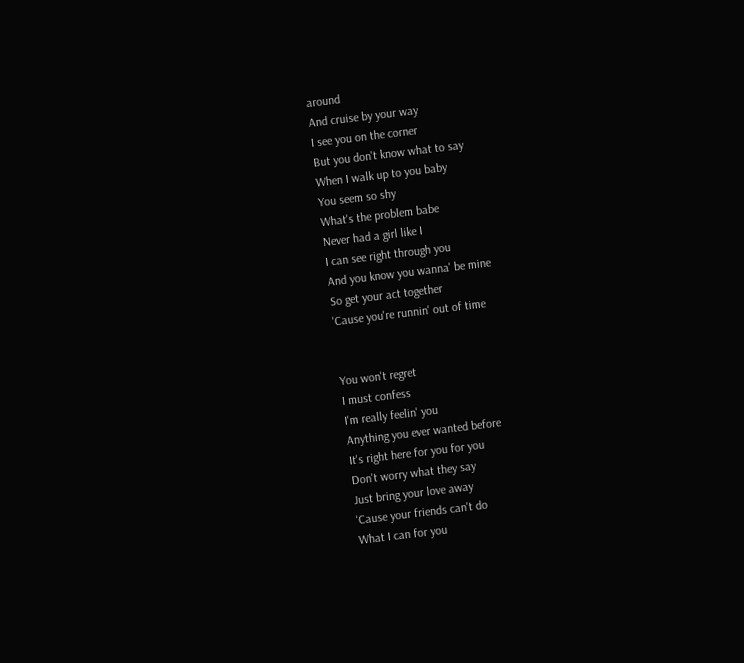around
And cruise by your way
I see you on the corner
But you don't know what to say
When I walk up to you baby
You seem so shy
What's the problem babe
Never had a girl like I
I can see right through you
And you know you wanna' be mine
So get your act together
'Cause you're runnin' out of time


You won't regret
I must confess
I'm really feelin' you
Anything you ever wanted before
It's right here for you for you
Don't worry what they say
Just bring your love away
'Cause your friends can't do
What I can for you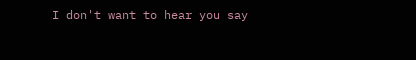I don't want to hear you say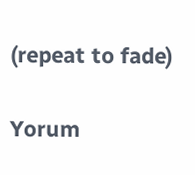(repeat to fade)

Yorum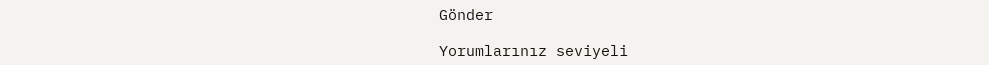Gönder

Yorumlarınız seviyeli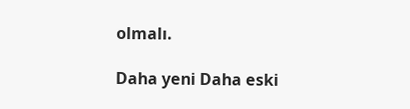olmalı.

Daha yeni Daha eski